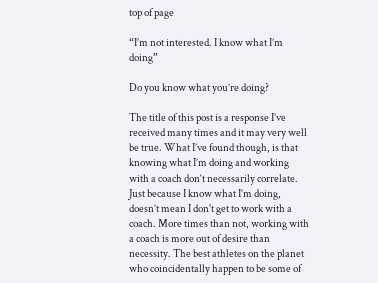top of page

“I’m not interested. I know what I’m doing”

Do you know what you’re doing?

The title of this post is a response I’ve received many times and it may very well be true. What I’ve found though, is that knowing what I’m doing and working with a coach don‘t necessarily correlate. Just because I know what I’m doing, doesn’t mean I don't get to work with a coach. More times than not, working with a coach is more out of desire than necessity. The best athletes on the planet who coincidentally happen to be some of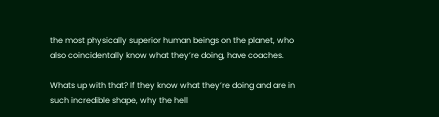the most physically superior human beings on the planet, who also coincidentally know what they’re doing, have coaches.

Whats up with that? If they know what they’re doing and are in such incredible shape, why the hell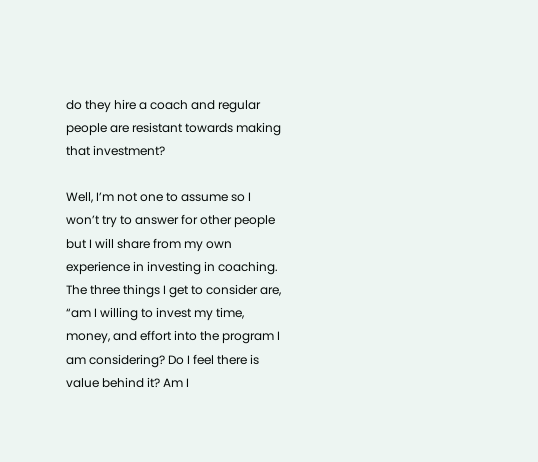do they hire a coach and regular people are resistant towards making that investment?

Well, I’m not one to assume so I won’t try to answer for other people but I will share from my own experience in investing in coaching. The three things I get to consider are, “am I willing to invest my time, money, and effort into the program I am considering? Do I feel there is value behind it? Am I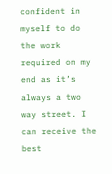confident in myself to do the work required on my end as it’s always a two way street. I can receive the best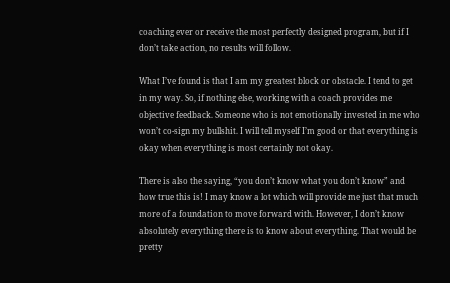coaching ever or receive the most perfectly designed program, but if I don’t take action, no results will follow.

What I’ve found is that I am my greatest block or obstacle. I tend to get in my way. So, if nothing else, working with a coach provides me objective feedback. Someone who is not emotionally invested in me who won’t co-sign my bullshit. I will tell myself I’m good or that everything is okay when everything is most certainly not okay.

There is also the saying, “you don’t know what you don’t know” and how true this is! I may know a lot which will provide me just that much more of a foundation to move forward with. However, I don’t know absolutely everything there is to know about everything. That would be pretty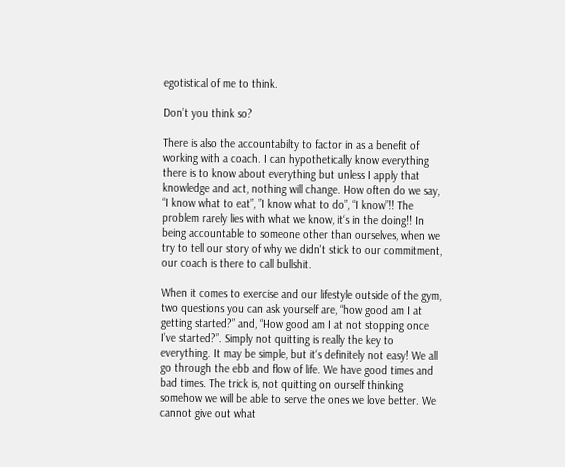egotistical of me to think.

Don’t you think so?

There is also the accountabilty to factor in as a benefit of working with a coach. I can hypothetically know everything there is to know about everything but unless I apply that knowledge and act, nothing will change. How often do we say, “I know what to eat”, ”I know what to do”, “I know”!! The problem rarely lies with what we know, it‘s in the doing!! In being accountable to someone other than ourselves, when we try to tell our story of why we didn't stick to our commitment, our coach is there to call bullshit.

When it comes to exercise and our lifestyle outside of the gym, two questions you can ask yourself are, “how good am I at getting started?” and, “How good am I at not stopping once I’ve started?”. Simply not quitting is really the key to everything. It may be simple, but it‘s definitely not easy! We all go through the ebb and flow of life. We have good times and bad times. The trick is, not quitting on ourself thinking somehow we will be able to serve the ones we love better. We cannot give out what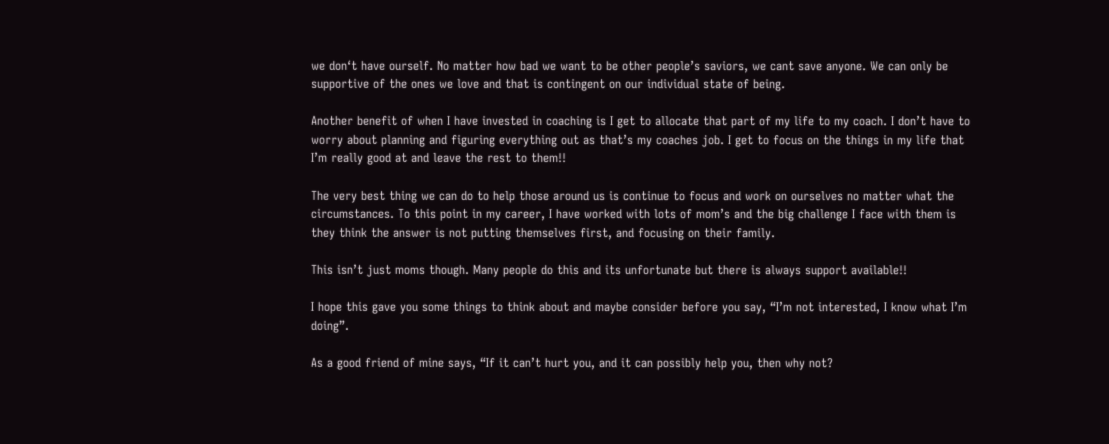we don‘t have ourself. No matter how bad we want to be other people’s saviors, we cant save anyone. We can only be supportive of the ones we love and that is contingent on our individual state of being.

Another benefit of when I have invested in coaching is I get to allocate that part of my life to my coach. I don’t have to worry about planning and figuring everything out as that’s my coaches job. I get to focus on the things in my life that I’m really good at and leave the rest to them!!

The very best thing we can do to help those around us is continue to focus and work on ourselves no matter what the circumstances. To this point in my career, I have worked with lots of mom’s and the big challenge I face with them is they think the answer is not putting themselves first, and focusing on their family.

This isn’t just moms though. Many people do this and its unfortunate but there is always support available!!

I hope this gave you some things to think about and maybe consider before you say, “I’m not interested, I know what I’m doing”.

As a good friend of mine says, “If it can’t hurt you, and it can possibly help you, then why not?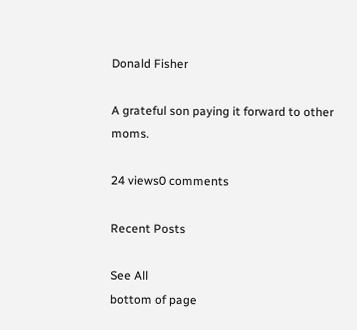Donald Fisher

A grateful son paying it forward to other moms.

24 views0 comments

Recent Posts

See All
bottom of page